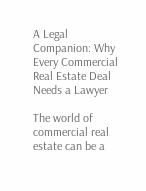A Legal Companion: Why Every Commercial Real Estate Deal Needs a Lawyer

The world of commercial real estate can be a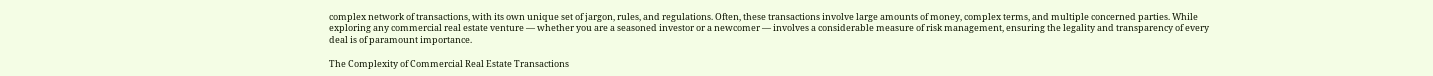complex network of transactions, with its own unique set of jargon, rules, and regulations. Often, these transactions involve large amounts of money, complex terms, and multiple concerned parties. While exploring any commercial real estate venture — whether you are a seasoned investor or a newcomer — involves a considerable measure of risk management, ensuring the legality and transparency of every deal is of paramount importance.

The Complexity of Commercial Real Estate Transactions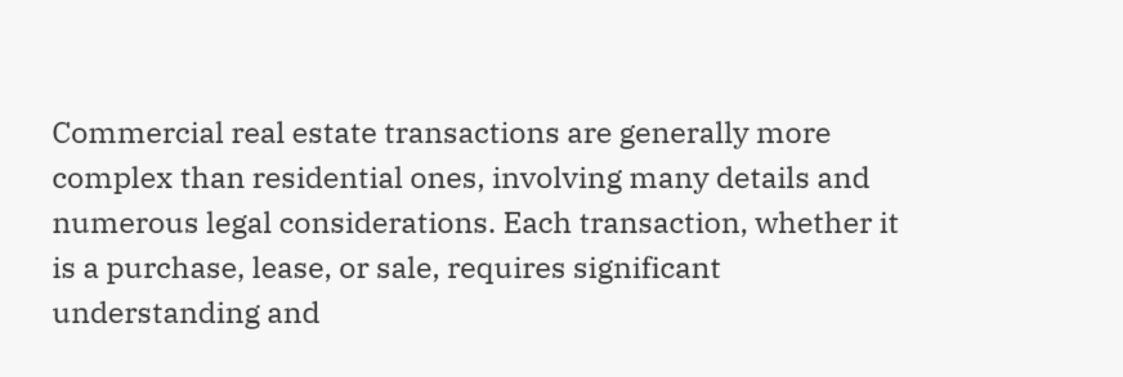Commercial real estate transactions are generally more complex than residential ones, involving many details and numerous legal considerations. Each transaction, whether it is a purchase, lease, or sale, requires significant understanding and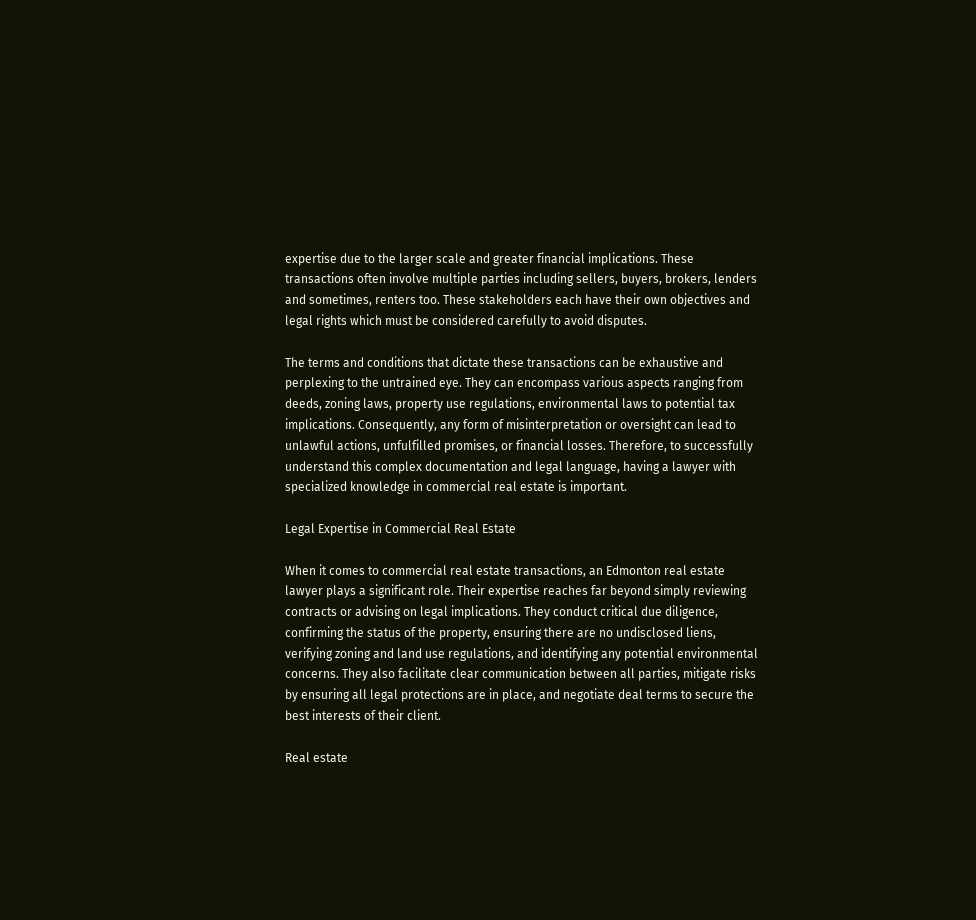expertise due to the larger scale and greater financial implications. These transactions often involve multiple parties including sellers, buyers, brokers, lenders and sometimes, renters too. These stakeholders each have their own objectives and legal rights which must be considered carefully to avoid disputes.

The terms and conditions that dictate these transactions can be exhaustive and perplexing to the untrained eye. They can encompass various aspects ranging from deeds, zoning laws, property use regulations, environmental laws to potential tax implications. Consequently, any form of misinterpretation or oversight can lead to unlawful actions, unfulfilled promises, or financial losses. Therefore, to successfully understand this complex documentation and legal language, having a lawyer with specialized knowledge in commercial real estate is important.

Legal Expertise in Commercial Real Estate

When it comes to commercial real estate transactions, an Edmonton real estate lawyer plays a significant role. Their expertise reaches far beyond simply reviewing contracts or advising on legal implications. They conduct critical due diligence, confirming the status of the property, ensuring there are no undisclosed liens, verifying zoning and land use regulations, and identifying any potential environmental concerns. They also facilitate clear communication between all parties, mitigate risks by ensuring all legal protections are in place, and negotiate deal terms to secure the best interests of their client.

Real estate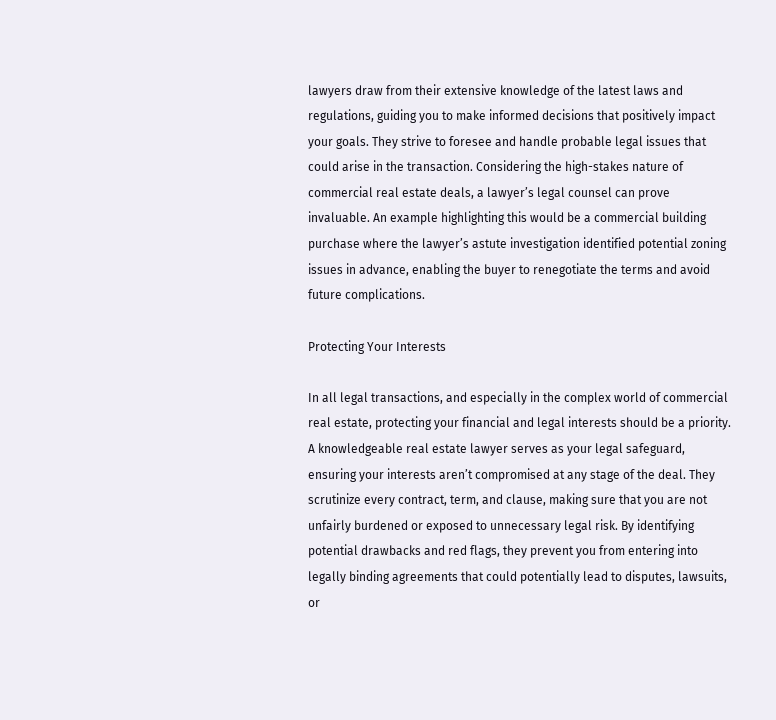lawyers draw from their extensive knowledge of the latest laws and regulations, guiding you to make informed decisions that positively impact your goals. They strive to foresee and handle probable legal issues that could arise in the transaction. Considering the high-stakes nature of commercial real estate deals, a lawyer’s legal counsel can prove invaluable. An example highlighting this would be a commercial building purchase where the lawyer’s astute investigation identified potential zoning issues in advance, enabling the buyer to renegotiate the terms and avoid future complications.

Protecting Your Interests

In all legal transactions, and especially in the complex world of commercial real estate, protecting your financial and legal interests should be a priority. A knowledgeable real estate lawyer serves as your legal safeguard, ensuring your interests aren’t compromised at any stage of the deal. They scrutinize every contract, term, and clause, making sure that you are not unfairly burdened or exposed to unnecessary legal risk. By identifying potential drawbacks and red flags, they prevent you from entering into legally binding agreements that could potentially lead to disputes, lawsuits, or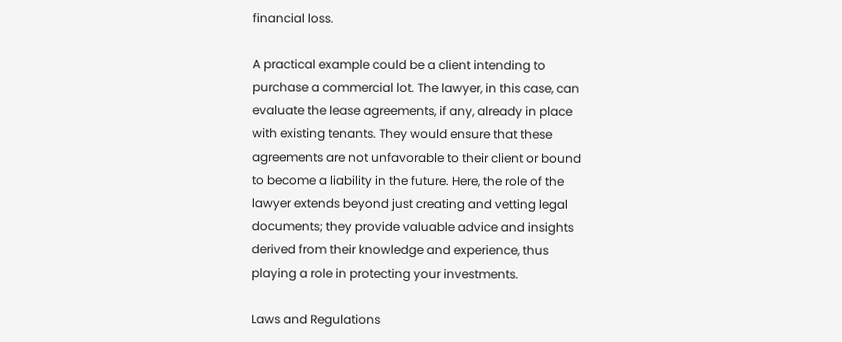financial loss.

A practical example could be a client intending to purchase a commercial lot. The lawyer, in this case, can evaluate the lease agreements, if any, already in place with existing tenants. They would ensure that these agreements are not unfavorable to their client or bound to become a liability in the future. Here, the role of the lawyer extends beyond just creating and vetting legal documents; they provide valuable advice and insights derived from their knowledge and experience, thus playing a role in protecting your investments.

Laws and Regulations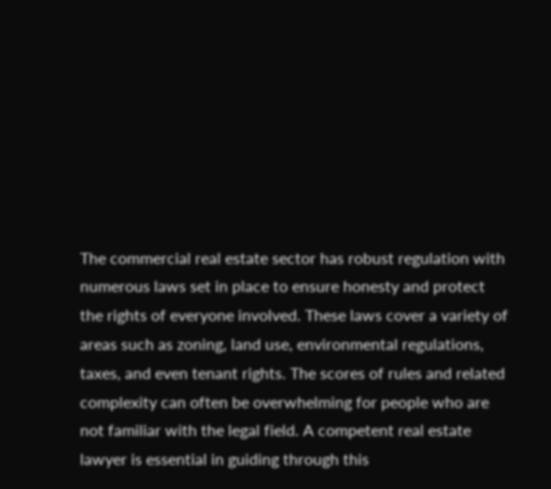The commercial real estate sector has robust regulation with numerous laws set in place to ensure honesty and protect the rights of everyone involved. These laws cover a variety of areas such as zoning, land use, environmental regulations, taxes, and even tenant rights. The scores of rules and related complexity can often be overwhelming for people who are not familiar with the legal field. A competent real estate lawyer is essential in guiding through this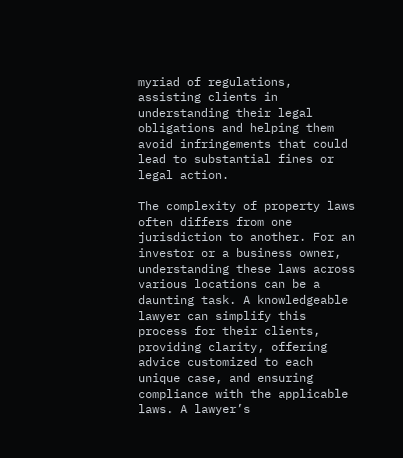myriad of regulations, assisting clients in understanding their legal obligations and helping them avoid infringements that could lead to substantial fines or legal action.

The complexity of property laws often differs from one jurisdiction to another. For an investor or a business owner, understanding these laws across various locations can be a daunting task. A knowledgeable lawyer can simplify this process for their clients, providing clarity, offering advice customized to each unique case, and ensuring compliance with the applicable laws. A lawyer’s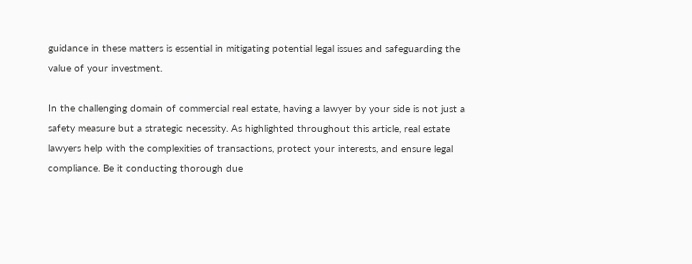guidance in these matters is essential in mitigating potential legal issues and safeguarding the value of your investment.

In the challenging domain of commercial real estate, having a lawyer by your side is not just a safety measure but a strategic necessity. As highlighted throughout this article, real estate lawyers help with the complexities of transactions, protect your interests, and ensure legal compliance. Be it conducting thorough due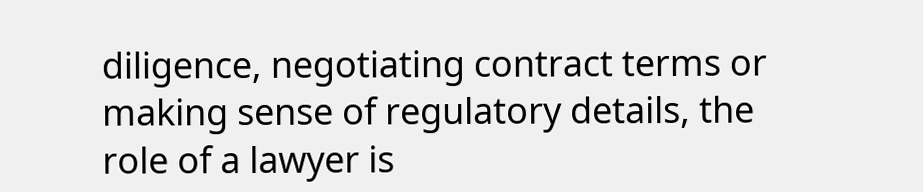diligence, negotiating contract terms or making sense of regulatory details, the role of a lawyer is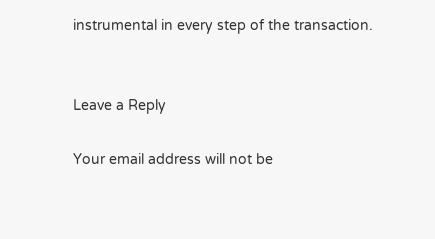instrumental in every step of the transaction.


Leave a Reply

Your email address will not be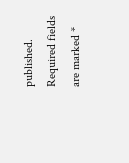published. Required fields are marked *